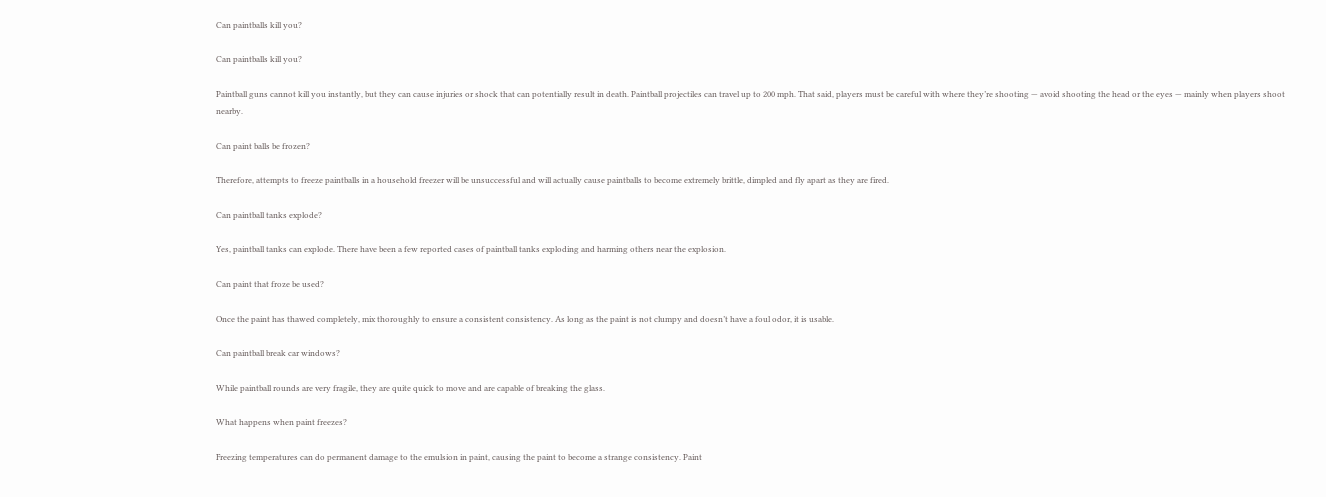Can paintballs kill you?

Can paintballs kill you?

Paintball guns cannot kill you instantly, but they can cause injuries or shock that can potentially result in death. Paintball projectiles can travel up to 200 mph. That said, players must be careful with where they’re shooting — avoid shooting the head or the eyes — mainly when players shoot nearby.

Can paint balls be frozen?

Therefore, attempts to freeze paintballs in a household freezer will be unsuccessful and will actually cause paintballs to become extremely brittle, dimpled and fly apart as they are fired.

Can paintball tanks explode?

Yes, paintball tanks can explode. There have been a few reported cases of paintball tanks exploding and harming others near the explosion.

Can paint that froze be used?

Once the paint has thawed completely, mix thoroughly to ensure a consistent consistency. As long as the paint is not clumpy and doesn’t have a foul odor, it is usable.

Can paintball break car windows?

While paintball rounds are very fragile, they are quite quick to move and are capable of breaking the glass.

What happens when paint freezes?

Freezing temperatures can do permanent damage to the emulsion in paint, causing the paint to become a strange consistency. Paint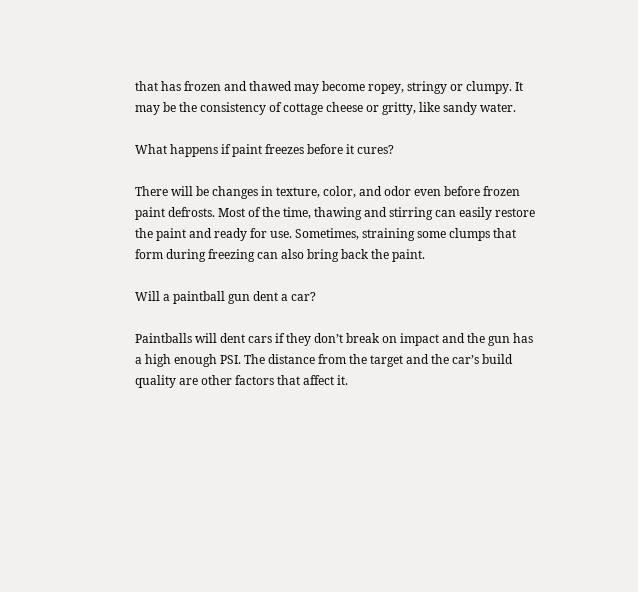that has frozen and thawed may become ropey, stringy or clumpy. It may be the consistency of cottage cheese or gritty, like sandy water.

What happens if paint freezes before it cures?

There will be changes in texture, color, and odor even before frozen paint defrosts. Most of the time, thawing and stirring can easily restore the paint and ready for use. Sometimes, straining some clumps that form during freezing can also bring back the paint.

Will a paintball gun dent a car?

Paintballs will dent cars if they don’t break on impact and the gun has a high enough PSI. The distance from the target and the car’s build quality are other factors that affect it.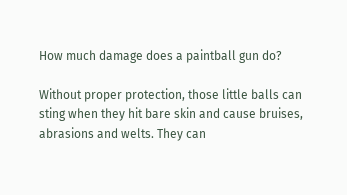How much damage does a paintball gun do?

Without proper protection, those little balls can sting when they hit bare skin and cause bruises, abrasions and welts. They can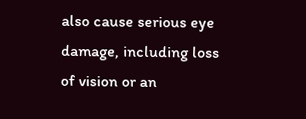also cause serious eye damage, including loss of vision or an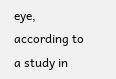eye, according to a study in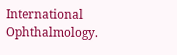International Ophthalmology.